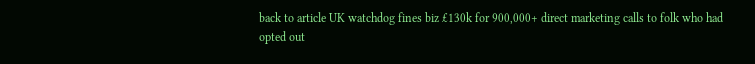back to article UK watchdog fines biz £130k for 900,000+ direct marketing calls to folk who had opted out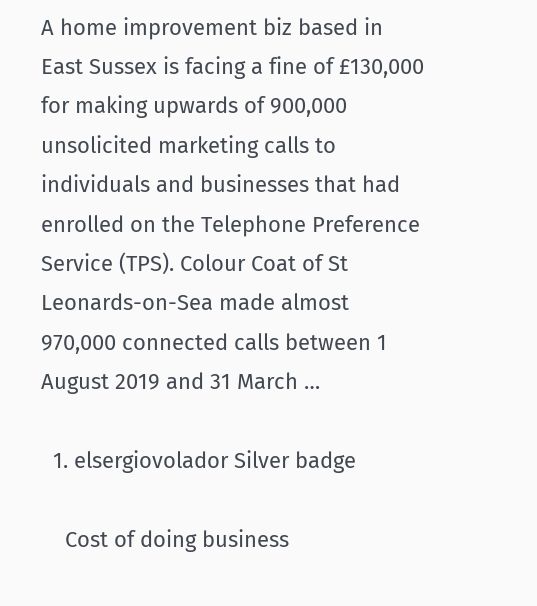A home improvement biz based in East Sussex is facing a fine of £130,000 for making upwards of 900,000 unsolicited marketing calls to individuals and businesses that had enrolled on the Telephone Preference Service (TPS). Colour Coat of St Leonards-on-Sea made almost 970,000 connected calls between 1 August 2019 and 31 March …

  1. elsergiovolador Silver badge

    Cost of doing business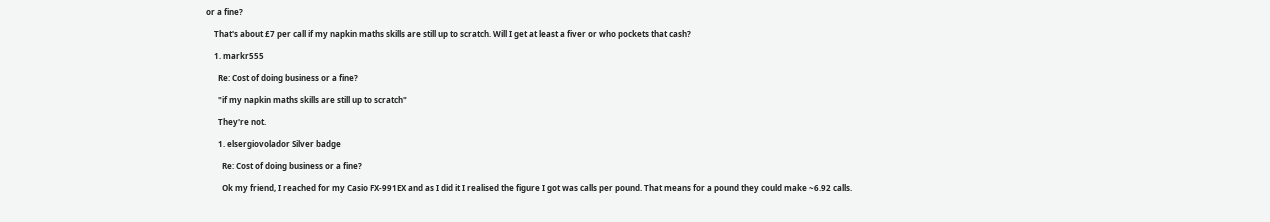or a fine?

    That's about £7 per call if my napkin maths skills are still up to scratch. Will I get at least a fiver or who pockets that cash?

    1. markr555

      Re: Cost of doing business or a fine?

      "if my napkin maths skills are still up to scratch"

      They're not.

      1. elsergiovolador Silver badge

        Re: Cost of doing business or a fine?

        Ok my friend, I reached for my Casio FX-991EX and as I did it I realised the figure I got was calls per pound. That means for a pound they could make ~6.92 calls.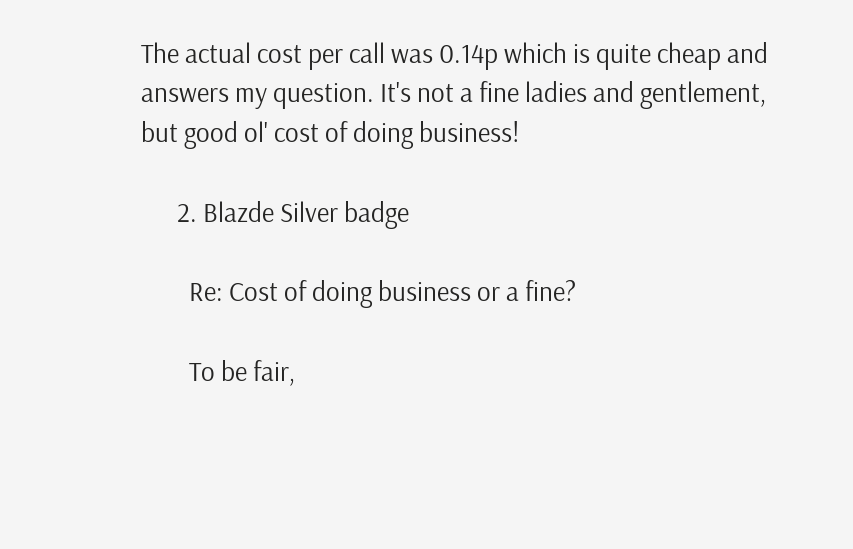The actual cost per call was 0.14p which is quite cheap and answers my question. It's not a fine ladies and gentlement, but good ol' cost of doing business!

      2. Blazde Silver badge

        Re: Cost of doing business or a fine?

        To be fair,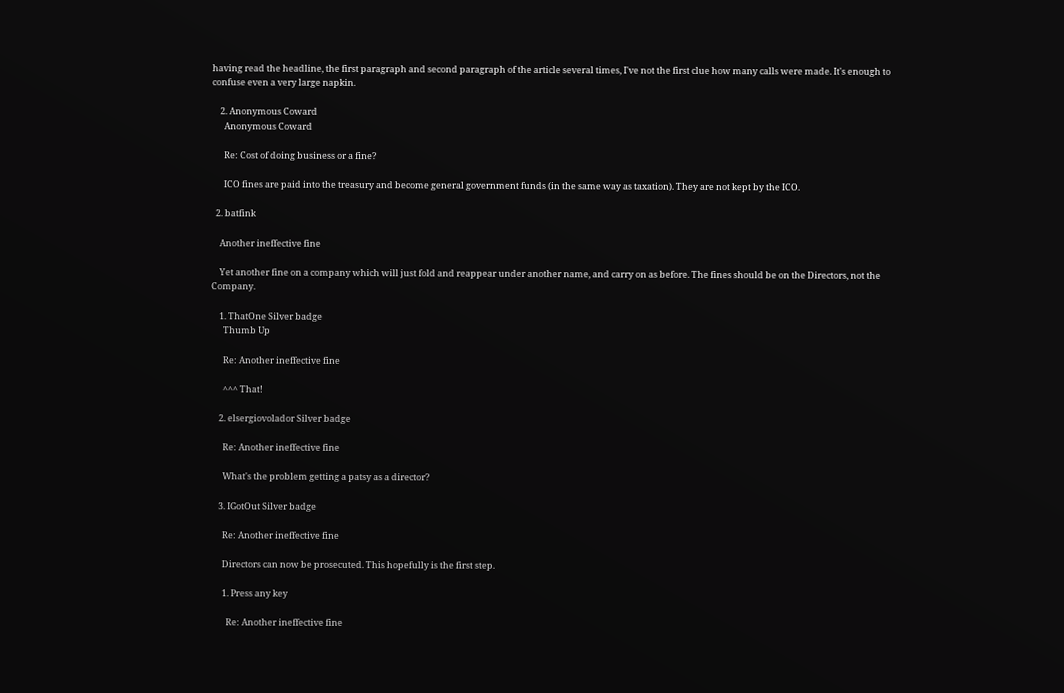having read the headline, the first paragraph and second paragraph of the article several times, I've not the first clue how many calls were made. It's enough to confuse even a very large napkin.

    2. Anonymous Coward
      Anonymous Coward

      Re: Cost of doing business or a fine?

      ICO fines are paid into the treasury and become general government funds (in the same way as taxation). They are not kept by the ICO.

  2. batfink

    Another ineffective fine

    Yet another fine on a company which will just fold and reappear under another name, and carry on as before. The fines should be on the Directors, not the Company.

    1. ThatOne Silver badge
      Thumb Up

      Re: Another ineffective fine

      ^^^ That!

    2. elsergiovolador Silver badge

      Re: Another ineffective fine

      What's the problem getting a patsy as a director?

    3. IGotOut Silver badge

      Re: Another ineffective fine

      Directors can now be prosecuted. This hopefully is the first step.

      1. Press any key

        Re: Another ineffective fine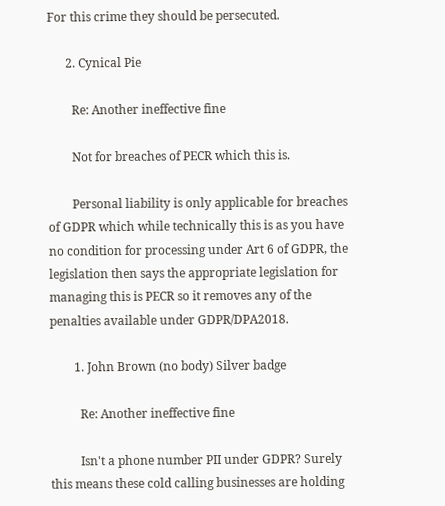For this crime they should be persecuted.

      2. Cynical Pie

        Re: Another ineffective fine

        Not for breaches of PECR which this is.

        Personal liability is only applicable for breaches of GDPR which while technically this is as you have no condition for processing under Art 6 of GDPR, the legislation then says the appropriate legislation for managing this is PECR so it removes any of the penalties available under GDPR/DPA2018.

        1. John Brown (no body) Silver badge

          Re: Another ineffective fine

          Isn't a phone number PII under GDPR? Surely this means these cold calling businesses are holding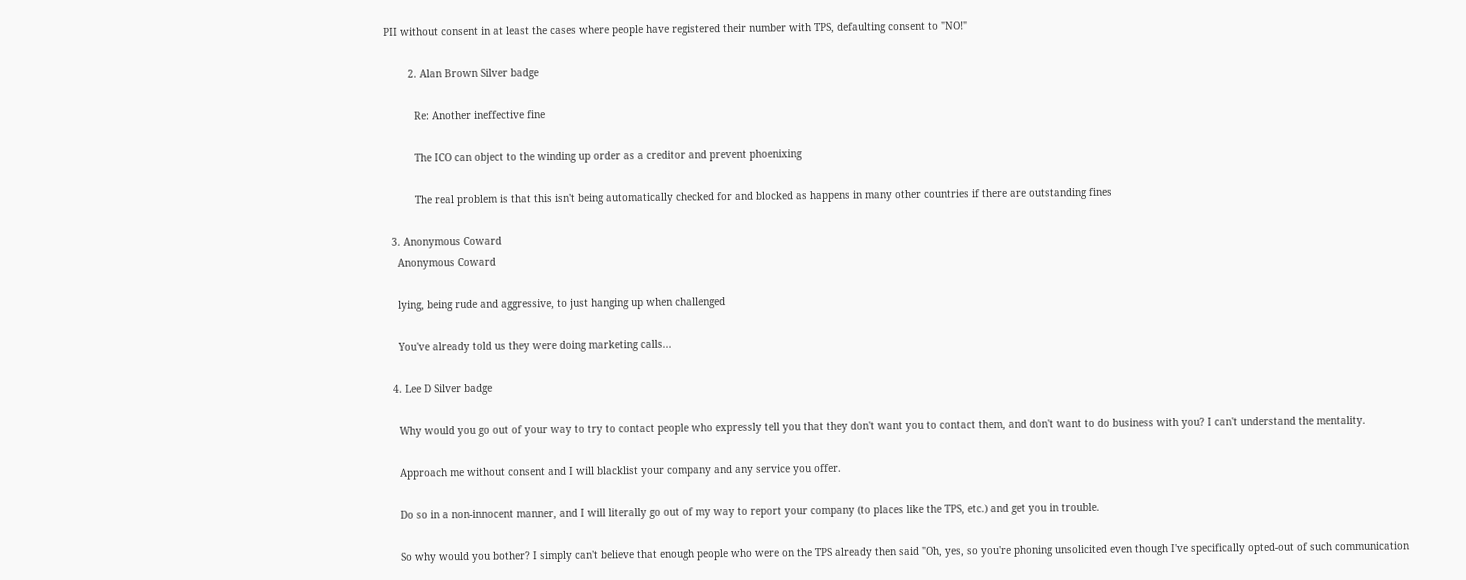PII without consent in at least the cases where people have registered their number with TPS, defaulting consent to "NO!"

        2. Alan Brown Silver badge

          Re: Another ineffective fine

          The ICO can object to the winding up order as a creditor and prevent phoenixing

          The real problem is that this isn't being automatically checked for and blocked as happens in many other countries if there are outstanding fines

  3. Anonymous Coward
    Anonymous Coward

    lying, being rude and aggressive, to just hanging up when challenged

    You've already told us they were doing marketing calls...

  4. Lee D Silver badge

    Why would you go out of your way to try to contact people who expressly tell you that they don't want you to contact them, and don't want to do business with you? I can't understand the mentality.

    Approach me without consent and I will blacklist your company and any service you offer.

    Do so in a non-innocent manner, and I will literally go out of my way to report your company (to places like the TPS, etc.) and get you in trouble.

    So why would you bother? I simply can't believe that enough people who were on the TPS already then said "Oh, yes, so you're phoning unsolicited even though I've specifically opted-out of such communication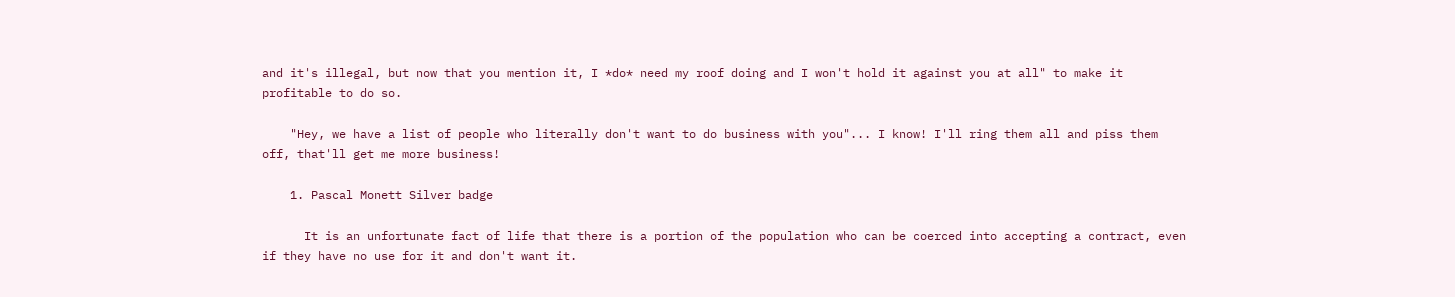and it's illegal, but now that you mention it, I *do* need my roof doing and I won't hold it against you at all" to make it profitable to do so.

    "Hey, we have a list of people who literally don't want to do business with you"... I know! I'll ring them all and piss them off, that'll get me more business!

    1. Pascal Monett Silver badge

      It is an unfortunate fact of life that there is a portion of the population who can be coerced into accepting a contract, even if they have no use for it and don't want it.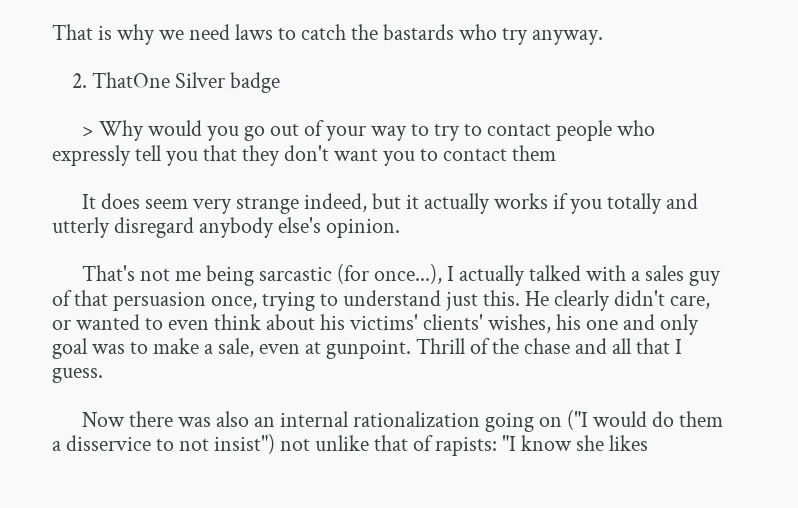That is why we need laws to catch the bastards who try anyway.

    2. ThatOne Silver badge

      > Why would you go out of your way to try to contact people who expressly tell you that they don't want you to contact them

      It does seem very strange indeed, but it actually works if you totally and utterly disregard anybody else's opinion.

      That's not me being sarcastic (for once...), I actually talked with a sales guy of that persuasion once, trying to understand just this. He clearly didn't care, or wanted to even think about his victims' clients' wishes, his one and only goal was to make a sale, even at gunpoint. Thrill of the chase and all that I guess.

      Now there was also an internal rationalization going on ("I would do them a disservice to not insist") not unlike that of rapists: "I know she likes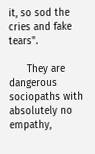it, so sod the cries and fake tears".

      They are dangerous sociopaths with absolutely no empathy,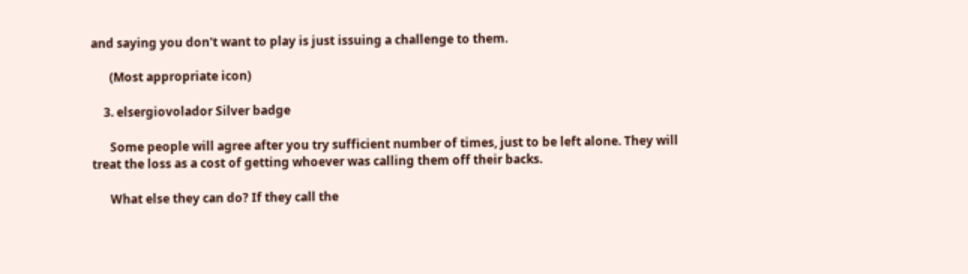and saying you don't want to play is just issuing a challenge to them.

      (Most appropriate icon)

    3. elsergiovolador Silver badge

      Some people will agree after you try sufficient number of times, just to be left alone. They will treat the loss as a cost of getting whoever was calling them off their backs.

      What else they can do? If they call the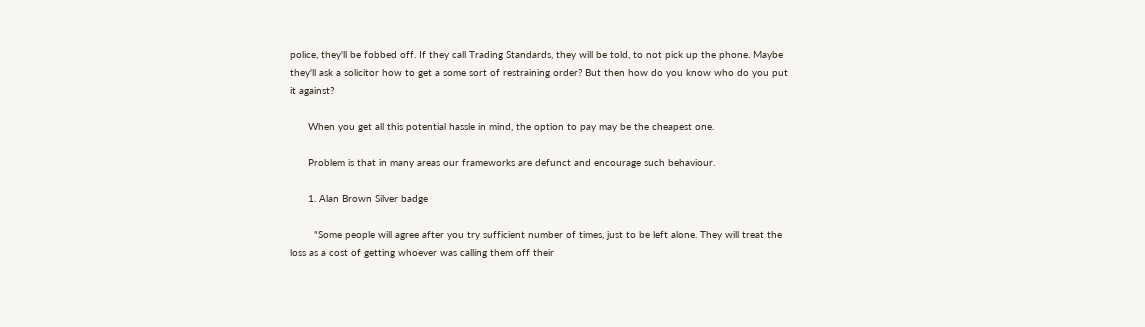police, they'll be fobbed off. If they call Trading Standards, they will be told, to not pick up the phone. Maybe they'll ask a solicitor how to get a some sort of restraining order? But then how do you know who do you put it against?

      When you get all this potential hassle in mind, the option to pay may be the cheapest one.

      Problem is that in many areas our frameworks are defunct and encourage such behaviour.

      1. Alan Brown Silver badge

        "Some people will agree after you try sufficient number of times, just to be left alone. They will treat the loss as a cost of getting whoever was calling them off their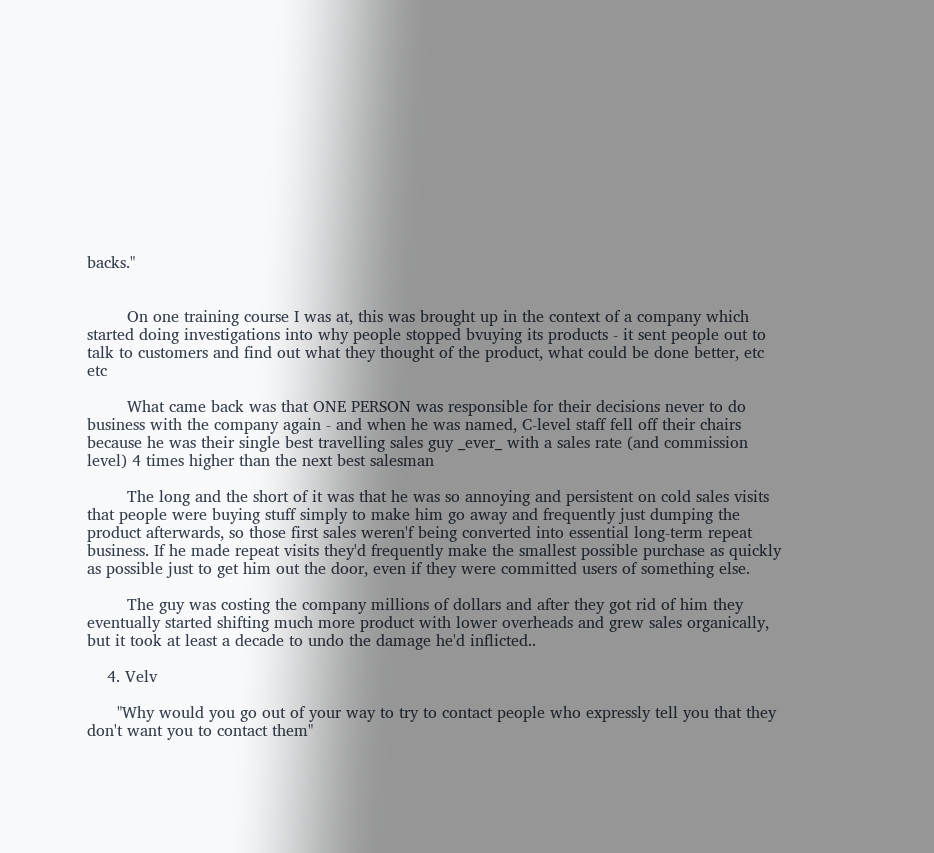backs."


        On one training course I was at, this was brought up in the context of a company which started doing investigations into why people stopped bvuying its products - it sent people out to talk to customers and find out what they thought of the product, what could be done better, etc etc

        What came back was that ONE PERSON was responsible for their decisions never to do business with the company again - and when he was named, C-level staff fell off their chairs because he was their single best travelling sales guy _ever_ with a sales rate (and commission level) 4 times higher than the next best salesman

        The long and the short of it was that he was so annoying and persistent on cold sales visits that people were buying stuff simply to make him go away and frequently just dumping the product afterwards, so those first sales weren'f being converted into essential long-term repeat business. If he made repeat visits they'd frequently make the smallest possible purchase as quickly as possible just to get him out the door, even if they were committed users of something else.

        The guy was costing the company millions of dollars and after they got rid of him they eventually started shifting much more product with lower overheads and grew sales organically, but it took at least a decade to undo the damage he'd inflicted..

    4. Velv

      "Why would you go out of your way to try to contact people who expressly tell you that they don't want you to contact them"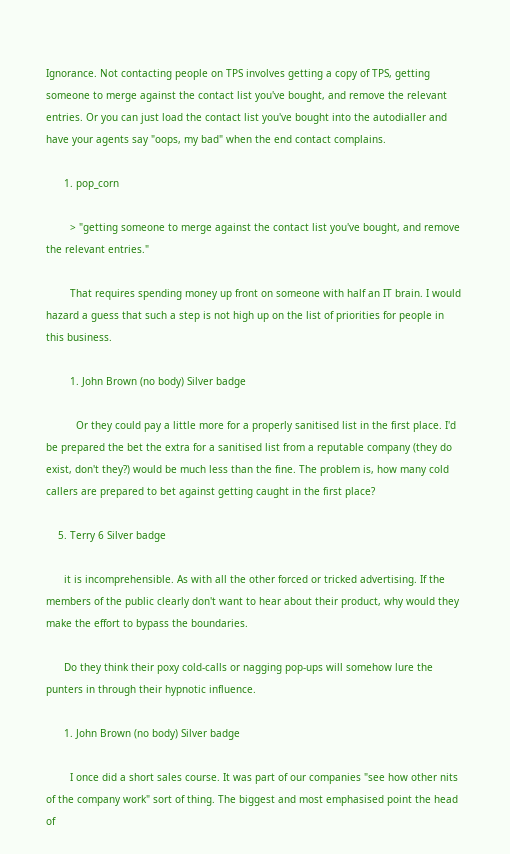Ignorance. Not contacting people on TPS involves getting a copy of TPS, getting someone to merge against the contact list you've bought, and remove the relevant entries. Or you can just load the contact list you've bought into the autodialler and have your agents say "oops, my bad" when the end contact complains.

      1. pop_corn

        > "getting someone to merge against the contact list you've bought, and remove the relevant entries."

        That requires spending money up front on someone with half an IT brain. I would hazard a guess that such a step is not high up on the list of priorities for people in this business.

        1. John Brown (no body) Silver badge

          Or they could pay a little more for a properly sanitised list in the first place. I'd be prepared the bet the extra for a sanitised list from a reputable company (they do exist, don't they?) would be much less than the fine. The problem is, how many cold callers are prepared to bet against getting caught in the first place?

    5. Terry 6 Silver badge

      it is incomprehensible. As with all the other forced or tricked advertising. If the members of the public clearly don't want to hear about their product, why would they make the effort to bypass the boundaries.

      Do they think their poxy cold-calls or nagging pop-ups will somehow lure the punters in through their hypnotic influence.

      1. John Brown (no body) Silver badge

        I once did a short sales course. It was part of our companies "see how other nits of the company work" sort of thing. The biggest and most emphasised point the head of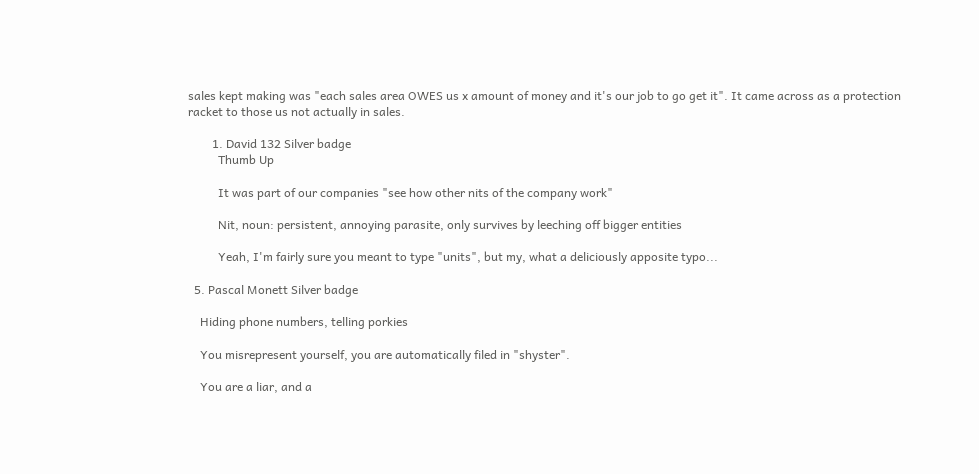sales kept making was "each sales area OWES us x amount of money and it's our job to go get it". It came across as a protection racket to those us not actually in sales.

        1. David 132 Silver badge
          Thumb Up

          It was part of our companies "see how other nits of the company work"

          Nit, noun: persistent, annoying parasite, only survives by leeching off bigger entities

          Yeah, I'm fairly sure you meant to type "units", but my, what a deliciously apposite typo...

  5. Pascal Monett Silver badge

    Hiding phone numbers, telling porkies

    You misrepresent yourself, you are automatically filed in "shyster".

    You are a liar, and a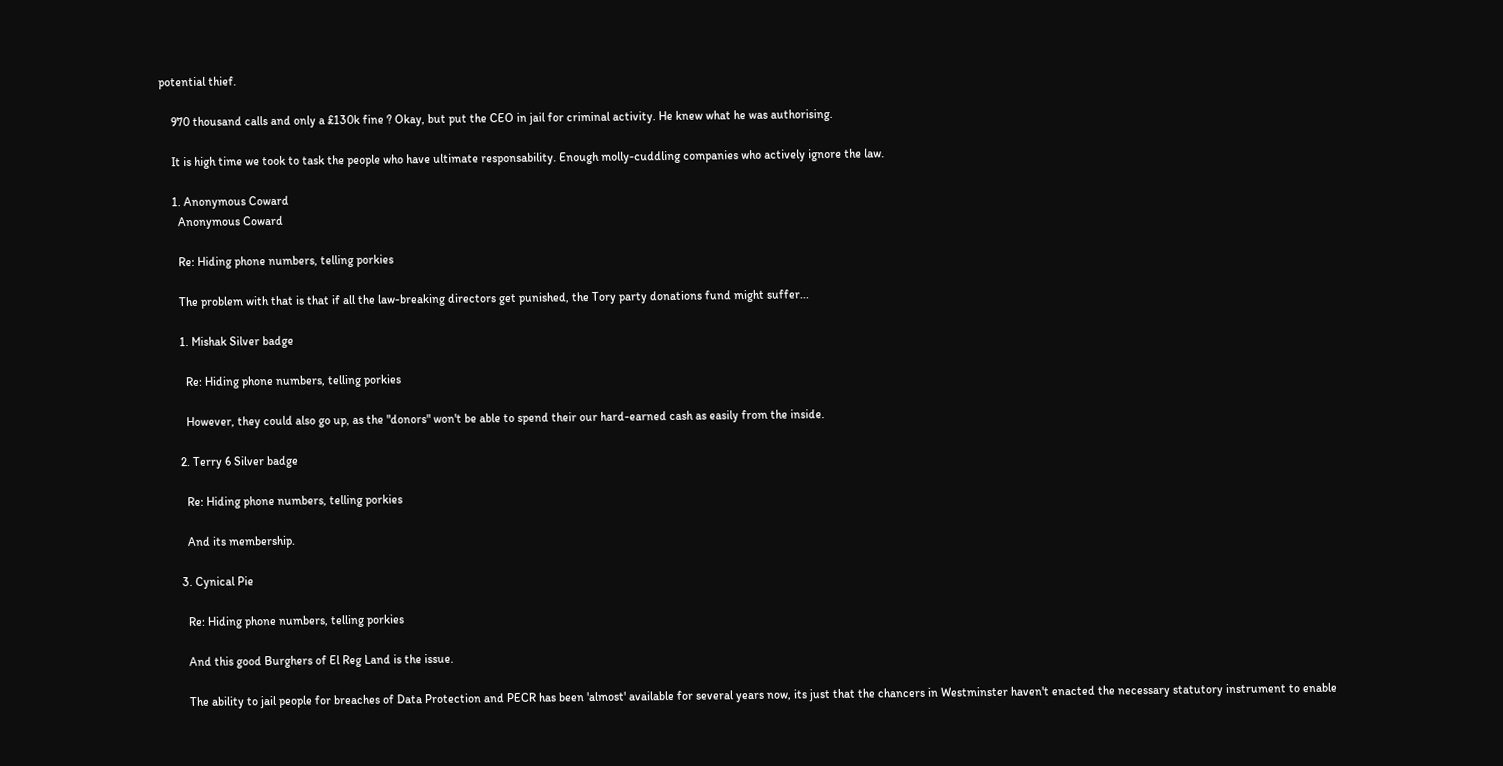potential thief.

    970 thousand calls and only a £130k fine ? Okay, but put the CEO in jail for criminal activity. He knew what he was authorising.

    It is high time we took to task the people who have ultimate responsability. Enough molly-cuddling companies who actively ignore the law.

    1. Anonymous Coward
      Anonymous Coward

      Re: Hiding phone numbers, telling porkies

      The problem with that is that if all the law-breaking directors get punished, the Tory party donations fund might suffer...

      1. Mishak Silver badge

        Re: Hiding phone numbers, telling porkies

        However, they could also go up, as the "donors" won't be able to spend their our hard-earned cash as easily from the inside.

      2. Terry 6 Silver badge

        Re: Hiding phone numbers, telling porkies

        And its membership.

      3. Cynical Pie

        Re: Hiding phone numbers, telling porkies

        And this good Burghers of El Reg Land is the issue.

        The ability to jail people for breaches of Data Protection and PECR has been 'almost' available for several years now, its just that the chancers in Westminster haven't enacted the necessary statutory instrument to enable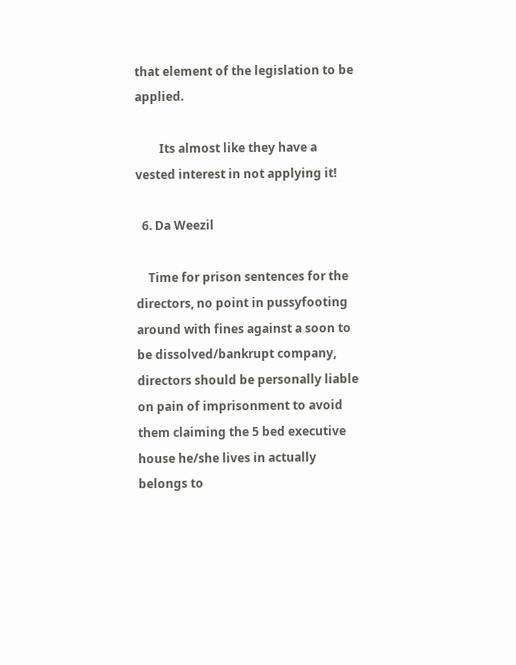that element of the legislation to be applied.

        Its almost like they have a vested interest in not applying it!

  6. Da Weezil

    Time for prison sentences for the directors, no point in pussyfooting around with fines against a soon to be dissolved/bankrupt company, directors should be personally liable on pain of imprisonment to avoid them claiming the 5 bed executive house he/she lives in actually belongs to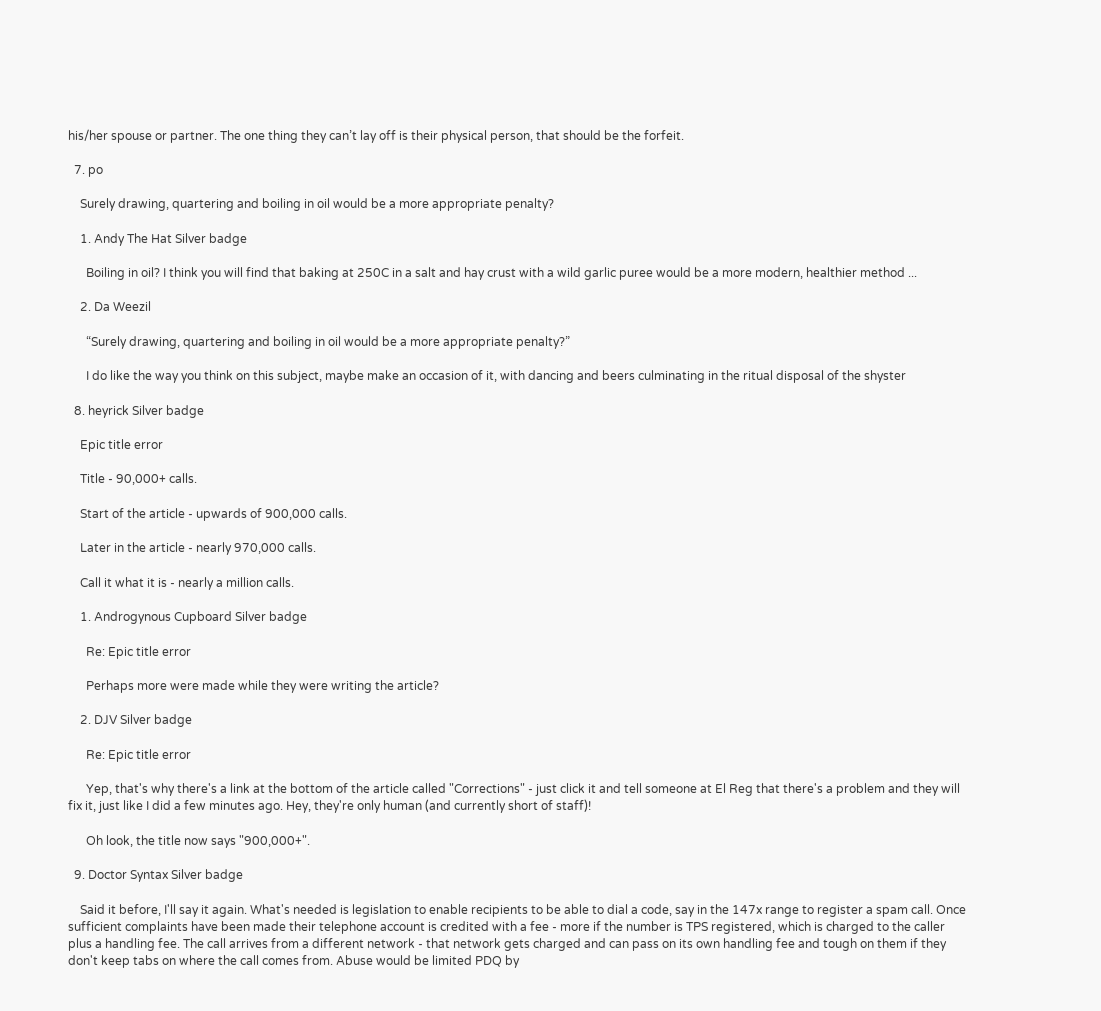his/her spouse or partner. The one thing they can’t lay off is their physical person, that should be the forfeit.

  7. po

    Surely drawing, quartering and boiling in oil would be a more appropriate penalty?

    1. Andy The Hat Silver badge

      Boiling in oil? I think you will find that baking at 250C in a salt and hay crust with a wild garlic puree would be a more modern, healthier method ...

    2. Da Weezil

      “Surely drawing, quartering and boiling in oil would be a more appropriate penalty?”

      I do like the way you think on this subject, maybe make an occasion of it, with dancing and beers culminating in the ritual disposal of the shyster

  8. heyrick Silver badge

    Epic title error

    Title - 90,000+ calls.

    Start of the article - upwards of 900,000 calls.

    Later in the article - nearly 970,000 calls.

    Call it what it is - nearly a million calls.

    1. Androgynous Cupboard Silver badge

      Re: Epic title error

      Perhaps more were made while they were writing the article?

    2. DJV Silver badge

      Re: Epic title error

      Yep, that's why there's a link at the bottom of the article called "Corrections" - just click it and tell someone at El Reg that there's a problem and they will fix it, just like I did a few minutes ago. Hey, they're only human (and currently short of staff)!

      Oh look, the title now says "900,000+".

  9. Doctor Syntax Silver badge

    Said it before, I'll say it again. What's needed is legislation to enable recipients to be able to dial a code, say in the 147x range to register a spam call. Once sufficient complaints have been made their telephone account is credited with a fee - more if the number is TPS registered, which is charged to the caller plus a handling fee. The call arrives from a different network - that network gets charged and can pass on its own handling fee and tough on them if they don't keep tabs on where the call comes from. Abuse would be limited PDQ by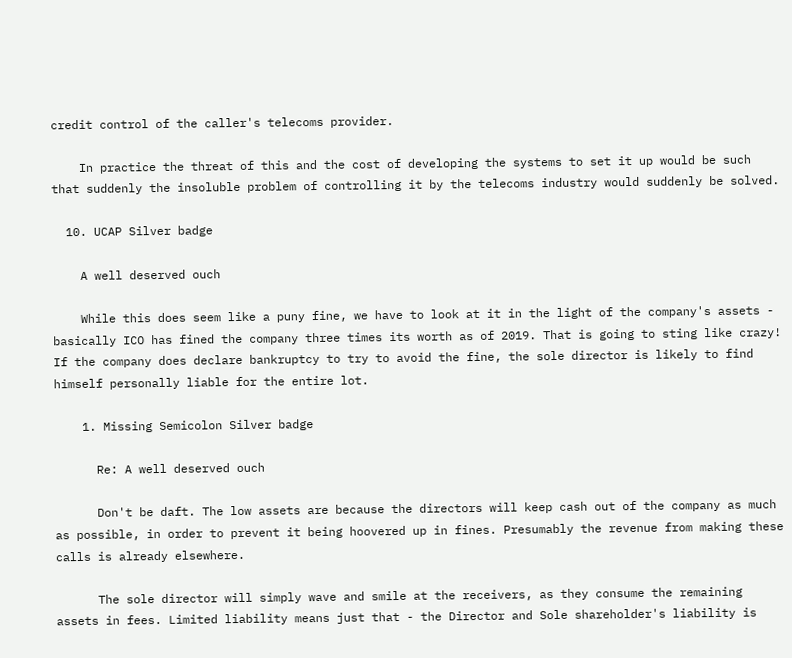credit control of the caller's telecoms provider.

    In practice the threat of this and the cost of developing the systems to set it up would be such that suddenly the insoluble problem of controlling it by the telecoms industry would suddenly be solved.

  10. UCAP Silver badge

    A well deserved ouch

    While this does seem like a puny fine, we have to look at it in the light of the company's assets - basically ICO has fined the company three times its worth as of 2019. That is going to sting like crazy! If the company does declare bankruptcy to try to avoid the fine, the sole director is likely to find himself personally liable for the entire lot.

    1. Missing Semicolon Silver badge

      Re: A well deserved ouch

      Don't be daft. The low assets are because the directors will keep cash out of the company as much as possible, in order to prevent it being hoovered up in fines. Presumably the revenue from making these calls is already elsewhere.

      The sole director will simply wave and smile at the receivers, as they consume the remaining assets in fees. Limited liability means just that - the Director and Sole shareholder's liability is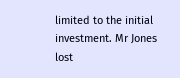limited to the initial investment. Mr Jones lost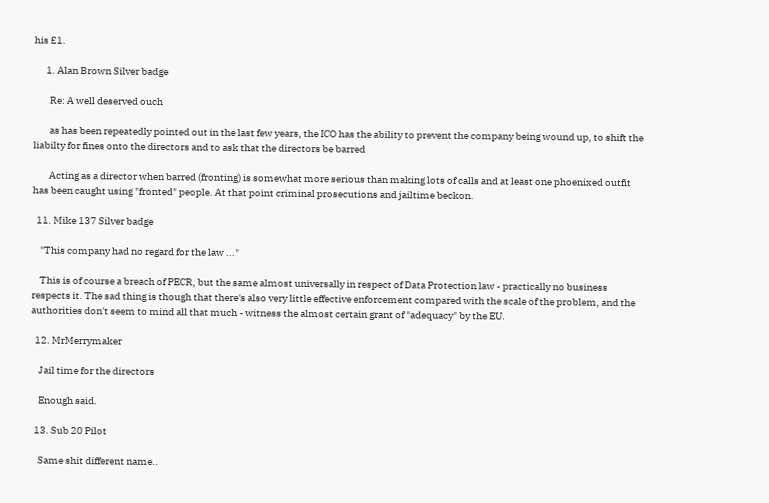his £1.

      1. Alan Brown Silver badge

        Re: A well deserved ouch

        as has been repeatedly pointed out in the last few years, the ICO has the ability to prevent the company being wound up, to shift the liabilty for fines onto the directors and to ask that the directors be barred

        Acting as a director when barred (fronting) is somewhat more serious than making lots of calls and at least one phoenixed outfit has been caught using "fronted" people. At that point criminal prosecutions and jailtime beckon.

  11. Mike 137 Silver badge

    "This company had no regard for the law ..."

    This is of course a breach of PECR, but the same almost universally in respect of Data Protection law - practically no business respects it. The sad thing is though that there's also very little effective enforcement compared with the scale of the problem, and the authorities don't seem to mind all that much - witness the almost certain grant of "adequacy" by the EU.

  12. MrMerrymaker

    Jail time for the directors

    Enough said.

  13. Sub 20 Pilot

    Same shit different name..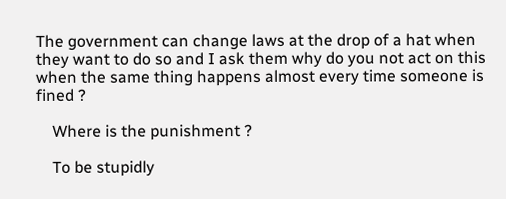The government can change laws at the drop of a hat when they want to do so and I ask them why do you not act on this when the same thing happens almost every time someone is fined ?

    Where is the punishment ?

    To be stupidly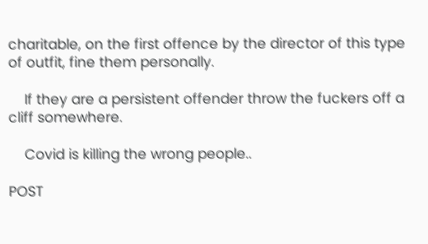charitable, on the first offence by the director of this type of outfit, fine them personally.

    If they are a persistent offender throw the fuckers off a cliff somewhere.

    Covid is killing the wrong people..

POST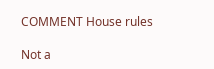COMMENT House rules

Not a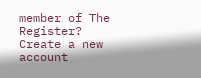member of The Register? Create a new account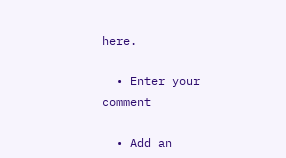here.

  • Enter your comment

  • Add an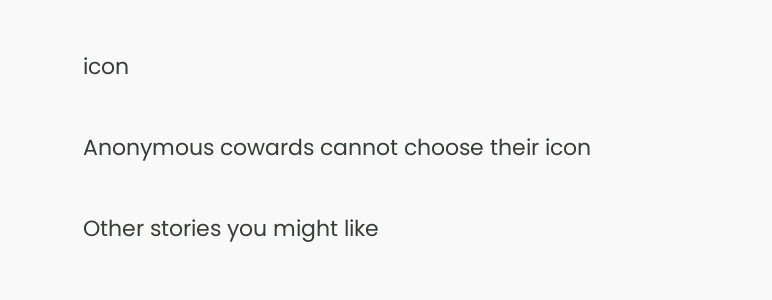icon

Anonymous cowards cannot choose their icon

Other stories you might like